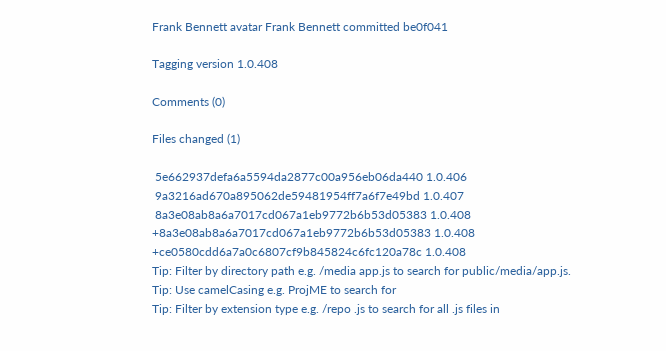Frank Bennett avatar Frank Bennett committed be0f041

Tagging version 1.0.408

Comments (0)

Files changed (1)

 5e662937defa6a5594da2877c00a956eb06da440 1.0.406
 9a3216ad670a895062de59481954ff7a6f7e49bd 1.0.407
 8a3e08ab8a6a7017cd067a1eb9772b6b53d05383 1.0.408
+8a3e08ab8a6a7017cd067a1eb9772b6b53d05383 1.0.408
+ce0580cdd6a7a0c6807cf9b845824c6fc120a78c 1.0.408
Tip: Filter by directory path e.g. /media app.js to search for public/media/app.js.
Tip: Use camelCasing e.g. ProjME to search for
Tip: Filter by extension type e.g. /repo .js to search for all .js files in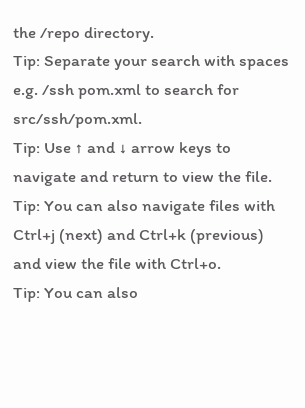the /repo directory.
Tip: Separate your search with spaces e.g. /ssh pom.xml to search for src/ssh/pom.xml.
Tip: Use ↑ and ↓ arrow keys to navigate and return to view the file.
Tip: You can also navigate files with Ctrl+j (next) and Ctrl+k (previous) and view the file with Ctrl+o.
Tip: You can also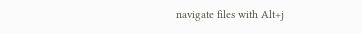navigate files with Alt+j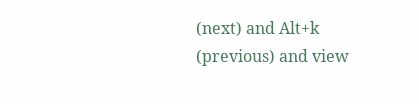(next) and Alt+k (previous) and view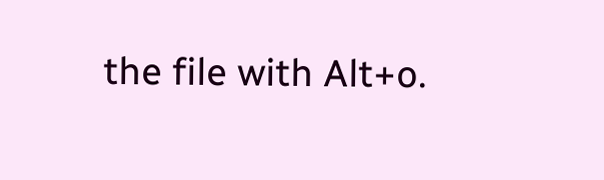the file with Alt+o.